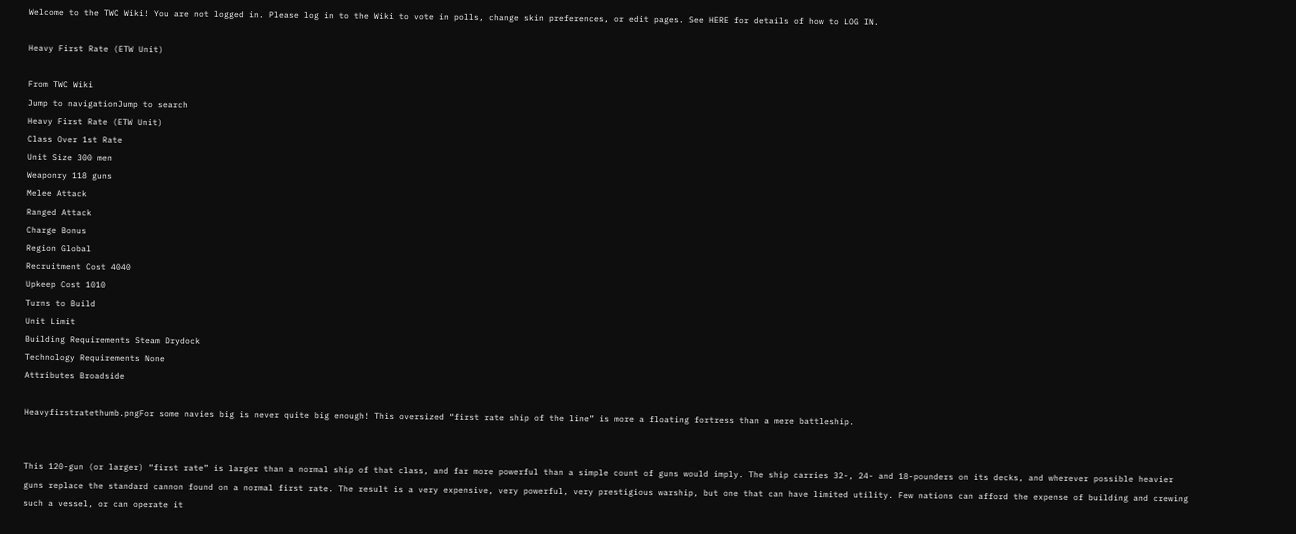Welcome to the TWC Wiki! You are not logged in. Please log in to the Wiki to vote in polls, change skin preferences, or edit pages. See HERE for details of how to LOG IN.

Heavy First Rate (ETW Unit)

From TWC Wiki
Jump to navigationJump to search
Heavy First Rate (ETW Unit)
Class Over 1st Rate
Unit Size 300 men
Weaponry 118 guns
Melee Attack
Ranged Attack
Charge Bonus
Region Global
Recruitment Cost 4040
Upkeep Cost 1010
Turns to Build
Unit Limit
Building Requirements Steam Drydock
Technology Requirements None
Attributes Broadside

Heavyfirstratethumb.pngFor some navies big is never quite big enough! This oversized “first rate ship of the line” is more a floating fortress than a mere battleship.


This 120-gun (or larger) “first rate” is larger than a normal ship of that class, and far more powerful than a simple count of guns would imply. The ship carries 32-, 24- and 18-pounders on its decks, and wherever possible heavier guns replace the standard cannon found on a normal first rate. The result is a very expensive, very powerful, very prestigious warship, but one that can have limited utility. Few nations can afford the expense of building and crewing such a vessel, or can operate it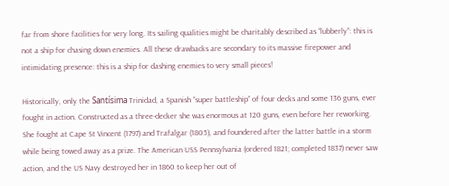far from shore facilities for very long. Its sailing qualities might be charitably described as “lubberly”: this is not a ship for chasing down enemies. All these drawbacks are secondary to its massive firepower and intimidating presence: this is a ship for dashing enemies to very small pieces!

Historically, only the Santísima Trinidad, a Spanish “super battleship” of four decks and some 136 guns, ever fought in action. Constructed as a three-decker she was enormous at 120 guns, even before her reworking. She fought at Cape St Vincent (1797) and Trafalgar (1805), and foundered after the latter battle in a storm while being towed away as a prize. The American USS Pennsylvania (ordered 1821; completed 1837) never saw action, and the US Navy destroyed her in 1860 to keep her out of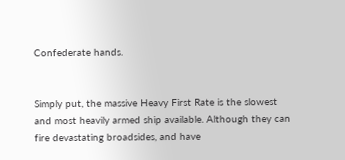Confederate hands.


Simply put, the massive Heavy First Rate is the slowest and most heavily armed ship available. Although they can fire devastating broadsides, and have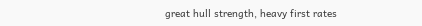great hull strength, heavy first rates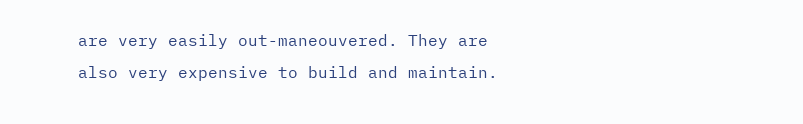are very easily out-maneouvered. They are also very expensive to build and maintain.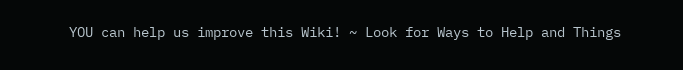YOU can help us improve this Wiki! ~ Look for Ways to Help and Things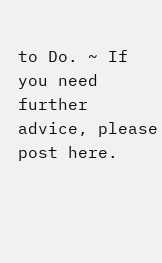to Do. ~ If you need further advice, please post here.